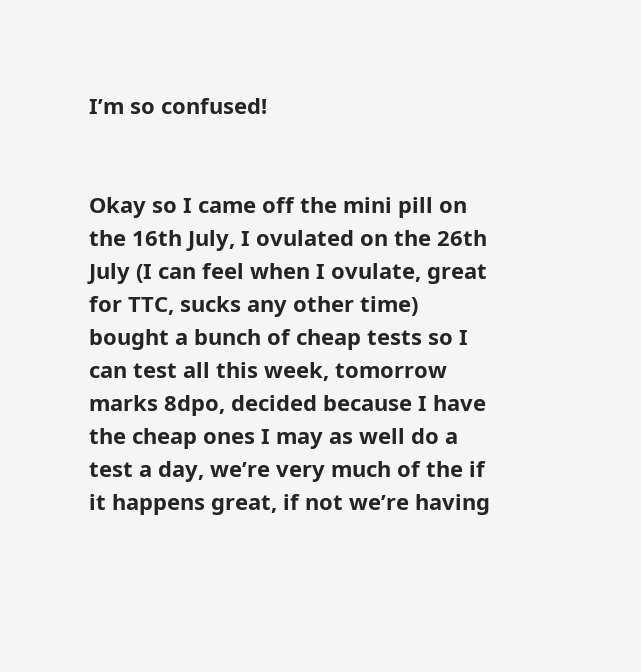I’m so confused!


Okay so I came off the mini pill on the 16th July, I ovulated on the 26th July (I can feel when I ovulate, great for TTC, sucks any other time) bought a bunch of cheap tests so I can test all this week, tomorrow marks 8dpo, decided because I have the cheap ones I may as well do a test a day, we’re very much of the if it happens great, if not we’re having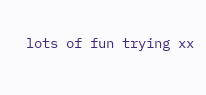lots of fun trying xx